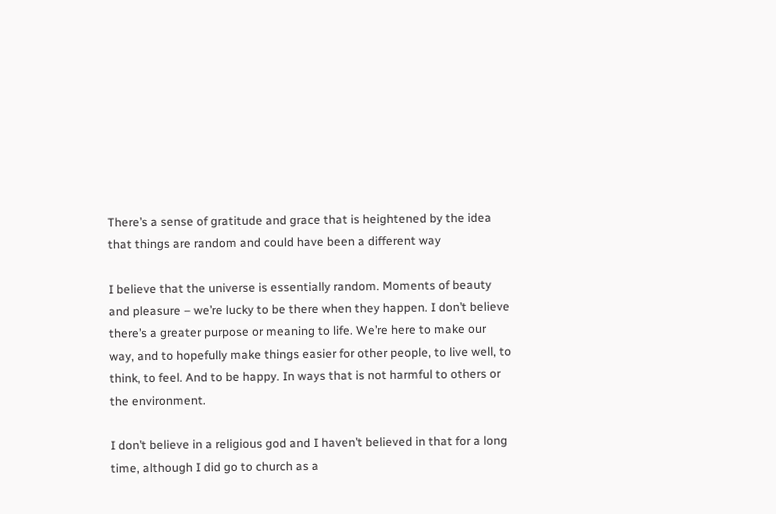There’s a sense of gratitude and grace that is heightened by the idea that things are random and could have been a different way

I believe that the universe is essentially random. Moments of beauty and pleasure – we’re lucky to be there when they happen. I don’t believe there’s a greater purpose or meaning to life. We’re here to make our way, and to hopefully make things easier for other people, to live well, to think, to feel. And to be happy. In ways that is not harmful to others or the environment.

I don’t believe in a religious god and I haven’t believed in that for a long time, although I did go to church as a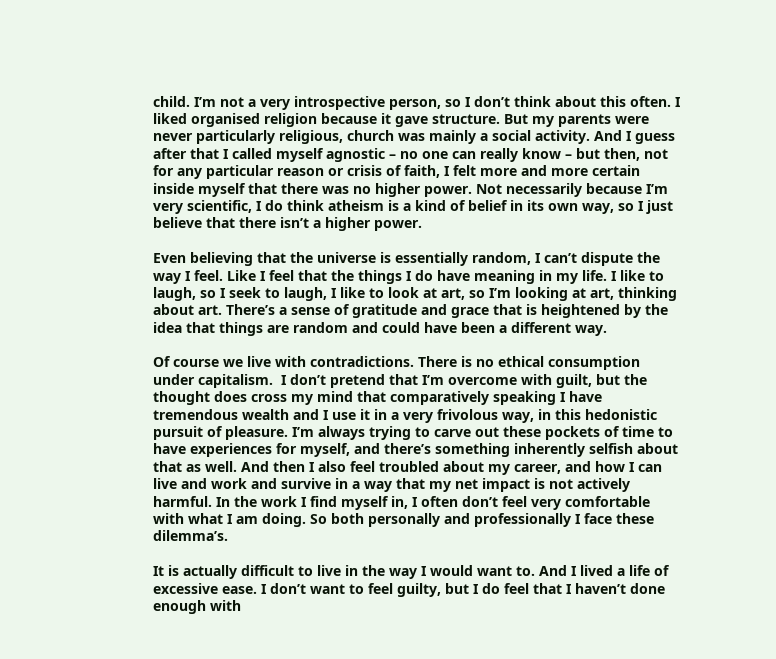child. I’m not a very introspective person, so I don’t think about this often. I liked organised religion because it gave structure. But my parents were never particularly religious, church was mainly a social activity. And I guess after that I called myself agnostic – no one can really know – but then, not for any particular reason or crisis of faith, I felt more and more certain inside myself that there was no higher power. Not necessarily because I’m very scientific, I do think atheism is a kind of belief in its own way, so I just believe that there isn’t a higher power.

Even believing that the universe is essentially random, I can’t dispute the way I feel. Like I feel that the things I do have meaning in my life. I like to laugh, so I seek to laugh, I like to look at art, so I’m looking at art, thinking about art. There’s a sense of gratitude and grace that is heightened by the idea that things are random and could have been a different way.

Of course we live with contradictions. There is no ethical consumption under capitalism.  I don’t pretend that I’m overcome with guilt, but the thought does cross my mind that comparatively speaking I have tremendous wealth and I use it in a very frivolous way, in this hedonistic pursuit of pleasure. I’m always trying to carve out these pockets of time to have experiences for myself, and there’s something inherently selfish about that as well. And then I also feel troubled about my career, and how I can live and work and survive in a way that my net impact is not actively harmful. In the work I find myself in, I often don’t feel very comfortable with what I am doing. So both personally and professionally I face these dilemma’s.

It is actually difficult to live in the way I would want to. And I lived a life of excessive ease. I don’t want to feel guilty, but I do feel that I haven’t done enough with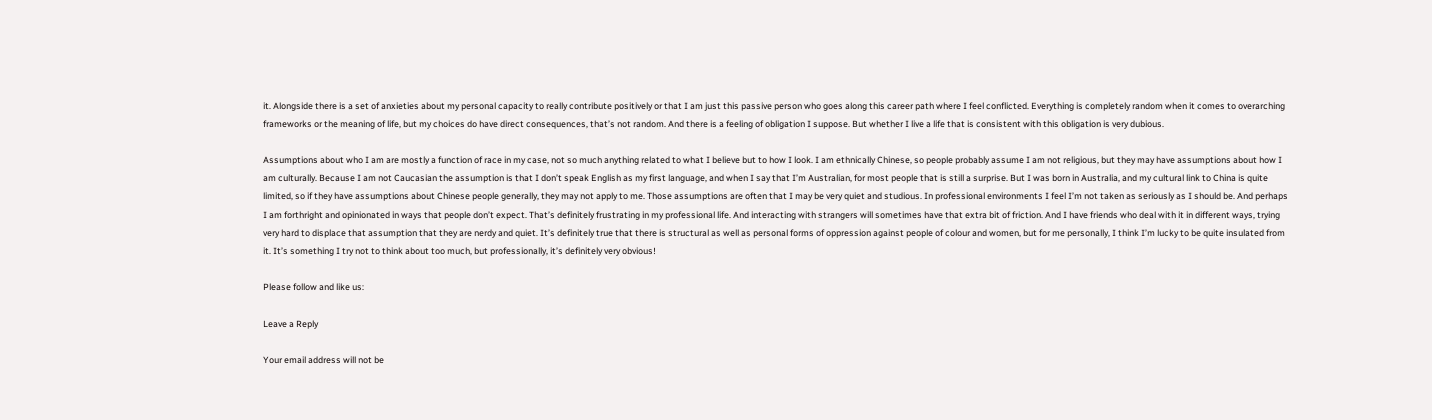it. Alongside there is a set of anxieties about my personal capacity to really contribute positively or that I am just this passive person who goes along this career path where I feel conflicted. Everything is completely random when it comes to overarching frameworks or the meaning of life, but my choices do have direct consequences, that’s not random. And there is a feeling of obligation I suppose. But whether I live a life that is consistent with this obligation is very dubious.

Assumptions about who I am are mostly a function of race in my case, not so much anything related to what I believe but to how I look. I am ethnically Chinese, so people probably assume I am not religious, but they may have assumptions about how I am culturally. Because I am not Caucasian the assumption is that I don’t speak English as my first language, and when I say that I’m Australian, for most people that is still a surprise. But I was born in Australia, and my cultural link to China is quite limited, so if they have assumptions about Chinese people generally, they may not apply to me. Those assumptions are often that I may be very quiet and studious. In professional environments I feel I’m not taken as seriously as I should be. And perhaps I am forthright and opinionated in ways that people don’t expect. That’s definitely frustrating in my professional life. And interacting with strangers will sometimes have that extra bit of friction. And I have friends who deal with it in different ways, trying very hard to displace that assumption that they are nerdy and quiet. It’s definitely true that there is structural as well as personal forms of oppression against people of colour and women, but for me personally, I think I’m lucky to be quite insulated from it. It’s something I try not to think about too much, but professionally, it’s definitely very obvious!

Please follow and like us:

Leave a Reply

Your email address will not be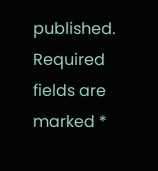published. Required fields are marked *